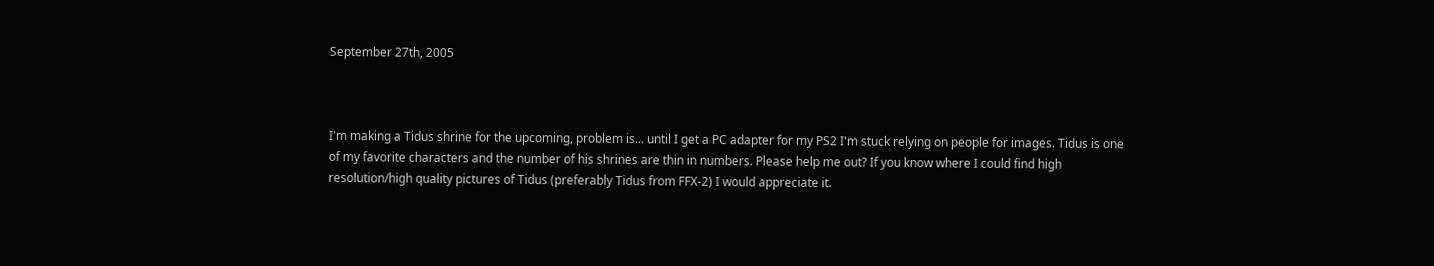September 27th, 2005



I'm making a Tidus shrine for the upcoming, problem is... until I get a PC adapter for my PS2 I'm stuck relying on people for images. Tidus is one of my favorite characters and the number of his shrines are thin in numbers. Please help me out? If you know where I could find high resolution/high quality pictures of Tidus (preferably Tidus from FFX-2) I would appreciate it.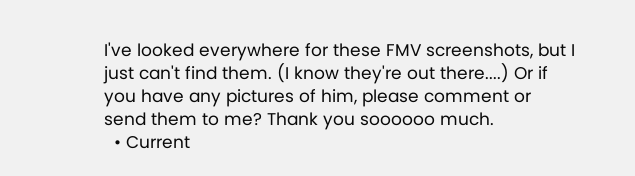I've looked everywhere for these FMV screenshots, but I just can't find them. (I know they're out there....) Or if you have any pictures of him, please comment or send them to me? Thank you soooooo much.
  • Current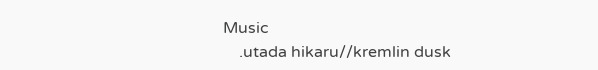Music
    .utada hikaru//kremlin dusk